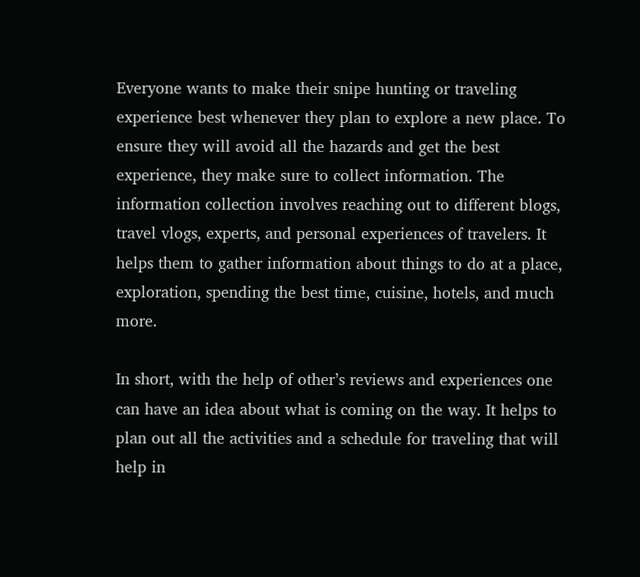Everyone wants to make their snipe hunting or traveling experience best whenever they plan to explore a new place. To ensure they will avoid all the hazards and get the best experience, they make sure to collect information. The information collection involves reaching out to different blogs, travel vlogs, experts, and personal experiences of travelers. It helps them to gather information about things to do at a place, exploration, spending the best time, cuisine, hotels, and much more.

In short, with the help of other’s reviews and experiences one can have an idea about what is coming on the way. It helps to plan out all the activities and a schedule for traveling that will help in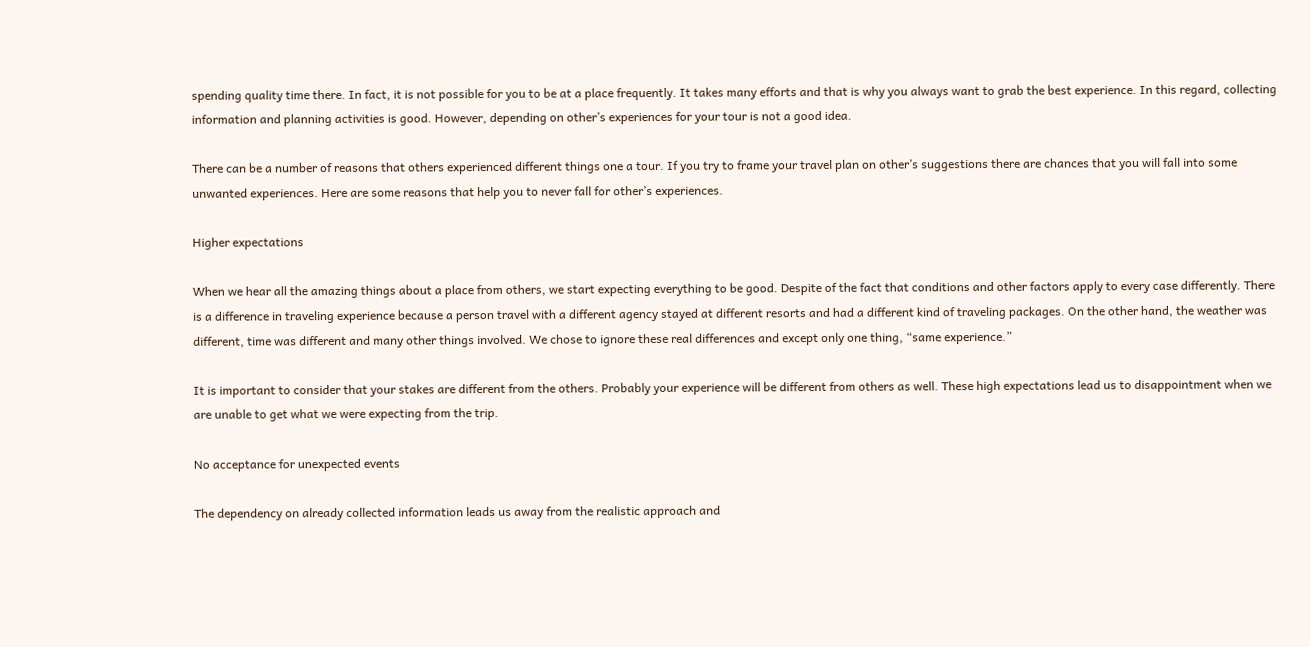spending quality time there. In fact, it is not possible for you to be at a place frequently. It takes many efforts and that is why you always want to grab the best experience. In this regard, collecting information and planning activities is good. However, depending on other’s experiences for your tour is not a good idea.

There can be a number of reasons that others experienced different things one a tour. If you try to frame your travel plan on other’s suggestions there are chances that you will fall into some unwanted experiences. Here are some reasons that help you to never fall for other’s experiences.

Higher expectations

When we hear all the amazing things about a place from others, we start expecting everything to be good. Despite of the fact that conditions and other factors apply to every case differently. There is a difference in traveling experience because a person travel with a different agency stayed at different resorts and had a different kind of traveling packages. On the other hand, the weather was different, time was different and many other things involved. We chose to ignore these real differences and except only one thing, “same experience.”

It is important to consider that your stakes are different from the others. Probably your experience will be different from others as well. These high expectations lead us to disappointment when we are unable to get what we were expecting from the trip.

No acceptance for unexpected events

The dependency on already collected information leads us away from the realistic approach and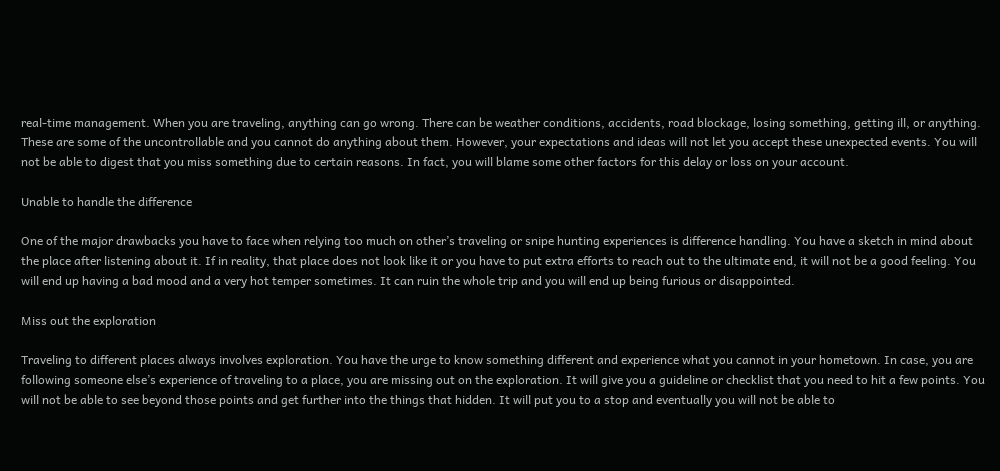real-time management. When you are traveling, anything can go wrong. There can be weather conditions, accidents, road blockage, losing something, getting ill, or anything. These are some of the uncontrollable and you cannot do anything about them. However, your expectations and ideas will not let you accept these unexpected events. You will not be able to digest that you miss something due to certain reasons. In fact, you will blame some other factors for this delay or loss on your account.

Unable to handle the difference

One of the major drawbacks you have to face when relying too much on other’s traveling or snipe hunting experiences is difference handling. You have a sketch in mind about the place after listening about it. If in reality, that place does not look like it or you have to put extra efforts to reach out to the ultimate end, it will not be a good feeling. You will end up having a bad mood and a very hot temper sometimes. It can ruin the whole trip and you will end up being furious or disappointed.

Miss out the exploration

Traveling to different places always involves exploration. You have the urge to know something different and experience what you cannot in your hometown. In case, you are following someone else’s experience of traveling to a place, you are missing out on the exploration. It will give you a guideline or checklist that you need to hit a few points. You will not be able to see beyond those points and get further into the things that hidden. It will put you to a stop and eventually you will not be able to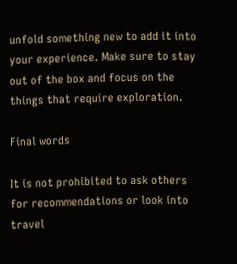unfold something new to add it into your experience. Make sure to stay out of the box and focus on the things that require exploration.

Final words

It is not prohibited to ask others for recommendations or look into travel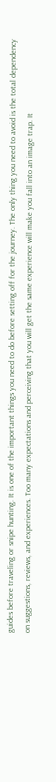guides before traveling or snipe hunting. It is one of the important things you need to do before setting off for the journey. The only thing you need to avoid is the total dependency on suggestions, reviews, and experiences. Too many expectations and perceiving that you will get the same experience will make you fall into an image trap. It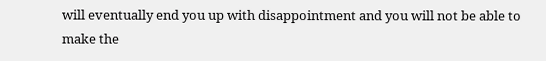will eventually end you up with disappointment and you will not be able to make the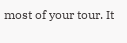most of your tour. It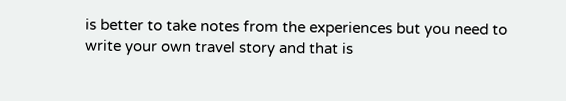is better to take notes from the experiences but you need to write your own travel story and that is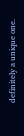definitely a unique one.